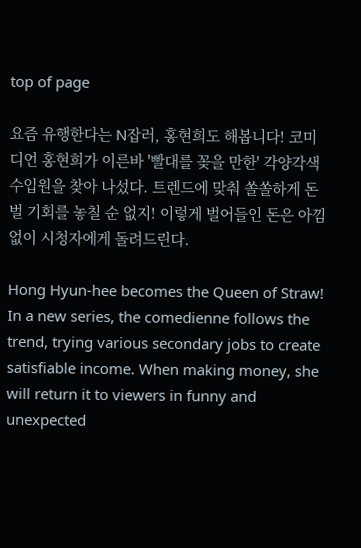top of page

요즘 유행한다는 N잡러, 홍현희도 해봅니다! 코미디언 홍현희가 이른바 '빨대를 꽂을 만한' 각양각색 수입원을 찾아 나섰다. 트렌드에 맞춰 쏠쏠하게 돈 벌 기회를 놓칠 순 없지! 이렇게 벌어들인 돈은 아낌없이 시청자에게 돌려드린다.

Hong Hyun-hee becomes the Queen of Straw! In a new series, the comedienne follows the trend, trying various secondary jobs to create satisfiable income. When making money, she will return it to viewers in funny and unexpected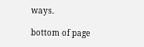ways.

bottom of page